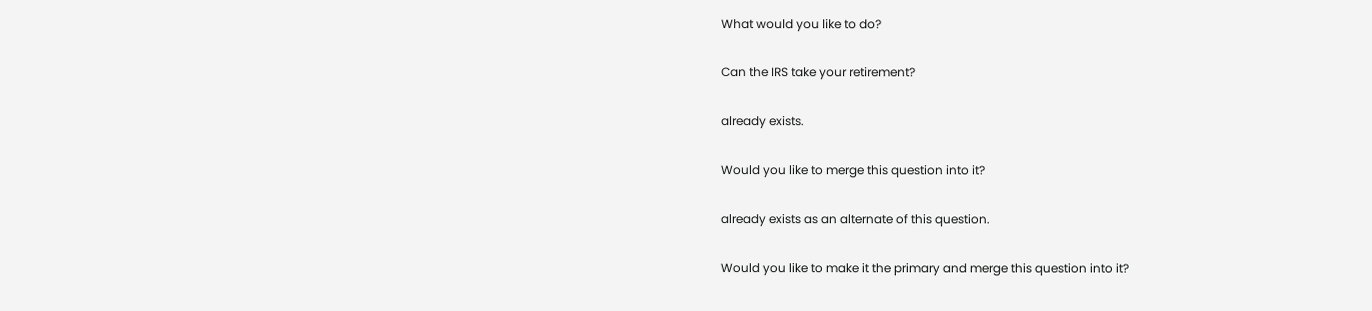What would you like to do?

Can the IRS take your retirement?

already exists.

Would you like to merge this question into it?

already exists as an alternate of this question.

Would you like to make it the primary and merge this question into it?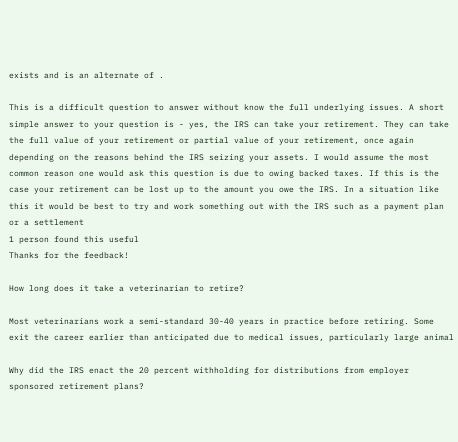exists and is an alternate of .

This is a difficult question to answer without know the full underlying issues. A short simple answer to your question is - yes, the IRS can take your retirement. They can take the full value of your retirement or partial value of your retirement, once again depending on the reasons behind the IRS seizing your assets. I would assume the most common reason one would ask this question is due to owing backed taxes. If this is the case your retirement can be lost up to the amount you owe the IRS. In a situation like this it would be best to try and work something out with the IRS such as a payment plan or a settlement
1 person found this useful
Thanks for the feedback!

How long does it take a veterinarian to retire?

Most veterinarians work a semi-standard 30-40 years in practice before retiring. Some exit the career earlier than anticipated due to medical issues, particularly large animal

Why did the IRS enact the 20 percent withholding for distributions from employer sponsored retirement plans?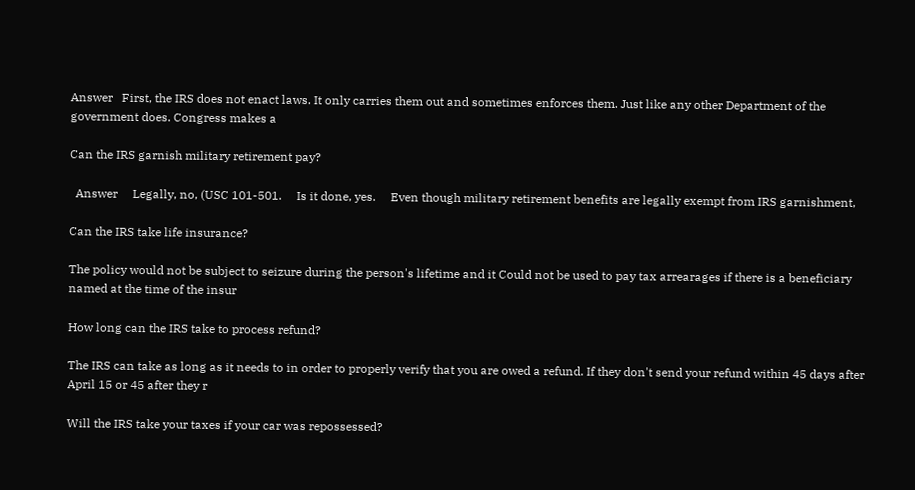Answer   First, the IRS does not enact laws. It only carries them out and sometimes enforces them. Just like any other Department of the government does. Congress makes a

Can the IRS garnish military retirement pay?

  Answer     Legally, no, (USC 101-501.     Is it done, yes.     Even though military retirement benefits are legally exempt from IRS garnishment,

Can the IRS take life insurance?

The policy would not be subject to seizure during the person's lifetime and it Could not be used to pay tax arrearages if there is a beneficiary named at the time of the insur

How long can the IRS take to process refund?

The IRS can take as long as it needs to in order to properly verify that you are owed a refund. If they don't send your refund within 45 days after April 15 or 45 after they r

Will the IRS take your taxes if your car was repossessed?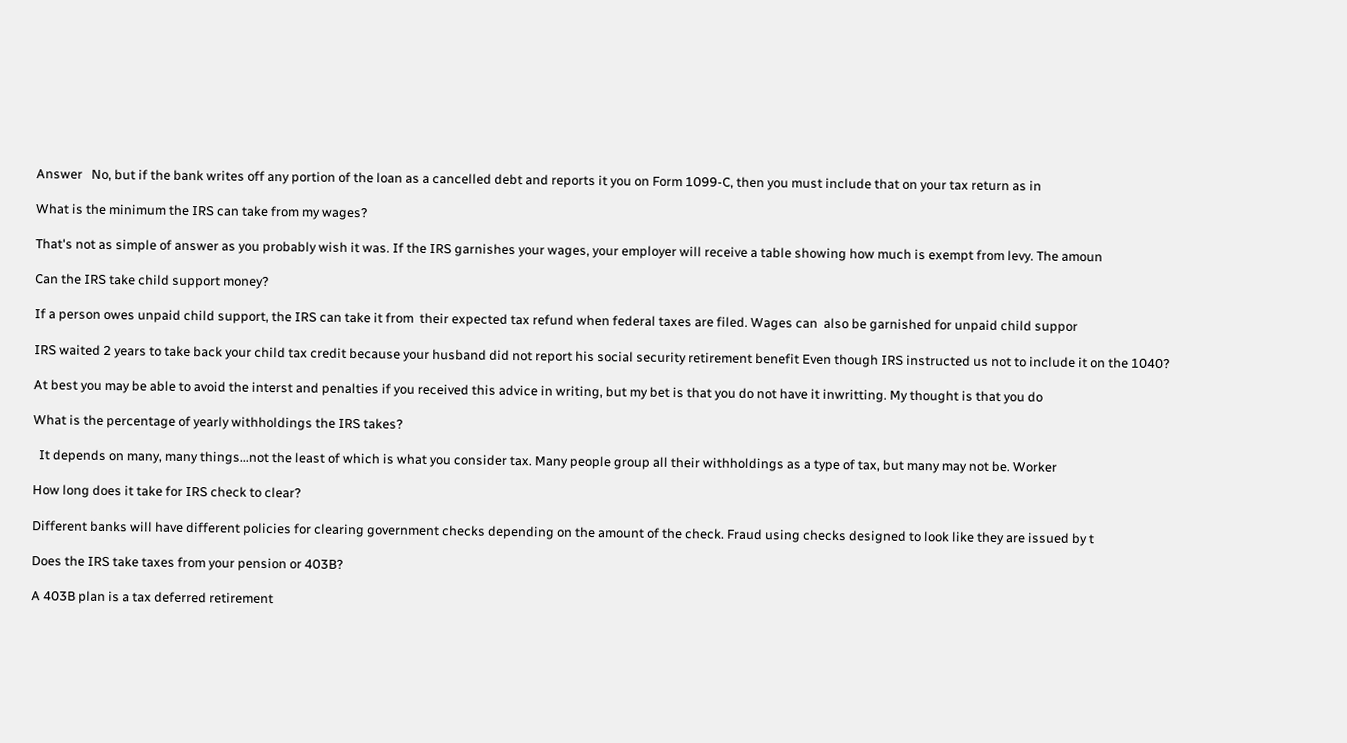Answer   No, but if the bank writes off any portion of the loan as a cancelled debt and reports it you on Form 1099-C, then you must include that on your tax return as in

What is the minimum the IRS can take from my wages?

That's not as simple of answer as you probably wish it was. If the IRS garnishes your wages, your employer will receive a table showing how much is exempt from levy. The amoun

Can the IRS take child support money?

If a person owes unpaid child support, the IRS can take it from  their expected tax refund when federal taxes are filed. Wages can  also be garnished for unpaid child suppor

IRS waited 2 years to take back your child tax credit because your husband did not report his social security retirement benefit Even though IRS instructed us not to include it on the 1040?

At best you may be able to avoid the interst and penalties if you received this advice in writing, but my bet is that you do not have it inwritting. My thought is that you do

What is the percentage of yearly withholdings the IRS takes?

  It depends on many, many things...not the least of which is what you consider tax. Many people group all their withholdings as a type of tax, but many may not be. Worker

How long does it take for IRS check to clear?

Different banks will have different policies for clearing government checks depending on the amount of the check. Fraud using checks designed to look like they are issued by t

Does the IRS take taxes from your pension or 403B?

A 403B plan is a tax deferred retirement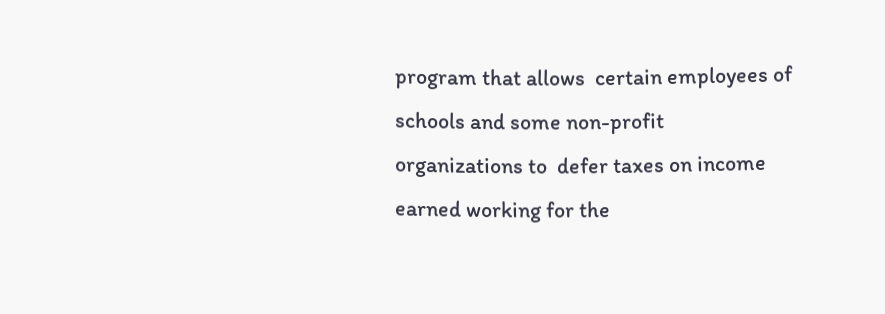program that allows  certain employees of schools and some non-profit organizations to  defer taxes on income earned working for the